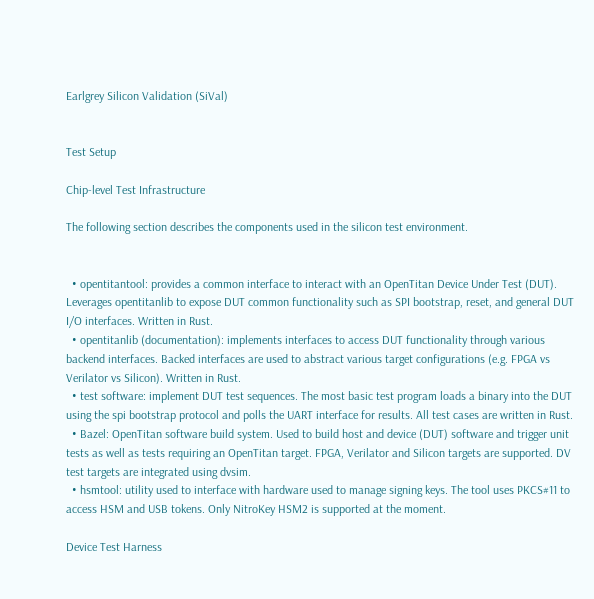Earlgrey Silicon Validation (SiVal)


Test Setup

Chip-level Test Infrastructure

The following section describes the components used in the silicon test environment.


  • opentitantool: provides a common interface to interact with an OpenTitan Device Under Test (DUT). Leverages opentitanlib to expose DUT common functionality such as SPI bootstrap, reset, and general DUT I/O interfaces. Written in Rust.
  • opentitanlib (documentation): implements interfaces to access DUT functionality through various backend interfaces. Backed interfaces are used to abstract various target configurations (e.g. FPGA vs Verilator vs Silicon). Written in Rust.
  • test software: implement DUT test sequences. The most basic test program loads a binary into the DUT using the spi bootstrap protocol and polls the UART interface for results. All test cases are written in Rust.
  • Bazel: OpenTitan software build system. Used to build host and device (DUT) software and trigger unit tests as well as tests requiring an OpenTitan target. FPGA, Verilator and Silicon targets are supported. DV test targets are integrated using dvsim.
  • hsmtool: utility used to interface with hardware used to manage signing keys. The tool uses PKCS#11 to access HSM and USB tokens. Only NitroKey HSM2 is supported at the moment.

Device Test Harness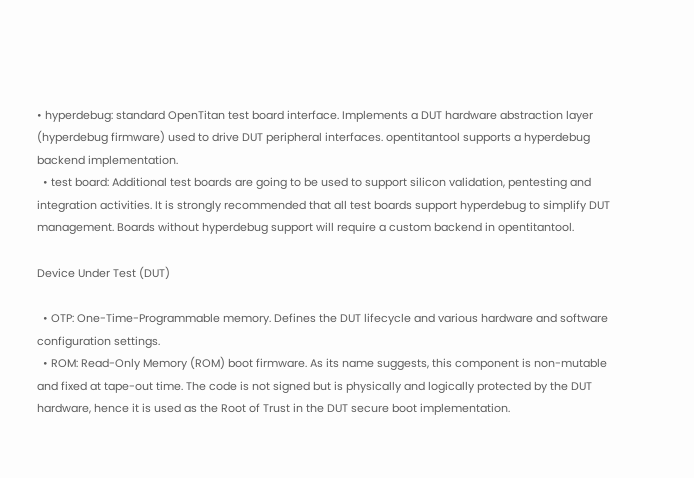• hyperdebug: standard OpenTitan test board interface. Implements a DUT hardware abstraction layer (hyperdebug firmware) used to drive DUT peripheral interfaces. opentitantool supports a hyperdebug backend implementation.
  • test board: Additional test boards are going to be used to support silicon validation, pentesting and integration activities. It is strongly recommended that all test boards support hyperdebug to simplify DUT management. Boards without hyperdebug support will require a custom backend in opentitantool.

Device Under Test (DUT)

  • OTP: One-Time-Programmable memory. Defines the DUT lifecycle and various hardware and software configuration settings.
  • ROM: Read-Only Memory (ROM) boot firmware. As its name suggests, this component is non-mutable and fixed at tape-out time. The code is not signed but is physically and logically protected by the DUT hardware, hence it is used as the Root of Trust in the DUT secure boot implementation.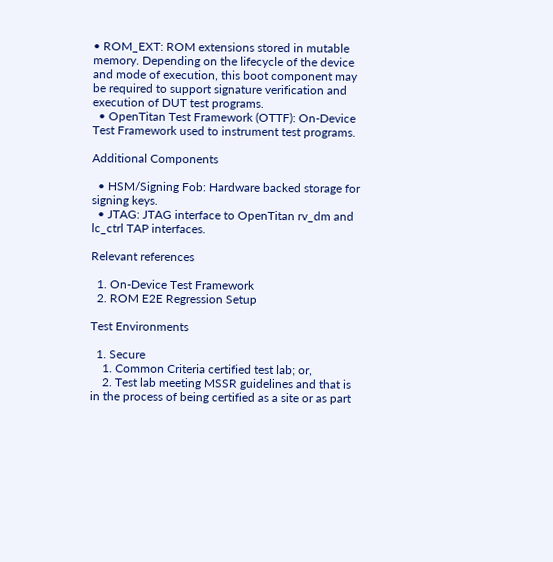• ROM_EXT: ROM extensions stored in mutable memory. Depending on the lifecycle of the device and mode of execution, this boot component may be required to support signature verification and execution of DUT test programs.
  • OpenTitan Test Framework (OTTF): On-Device Test Framework used to instrument test programs.

Additional Components

  • HSM/Signing Fob: Hardware backed storage for signing keys.
  • JTAG: JTAG interface to OpenTitan rv_dm and lc_ctrl TAP interfaces.

Relevant references

  1. On-Device Test Framework
  2. ROM E2E Regression Setup

Test Environments

  1. Secure
    1. Common Criteria certified test lab; or,
    2. Test lab meeting MSSR guidelines and that is in the process of being certified as a site or as part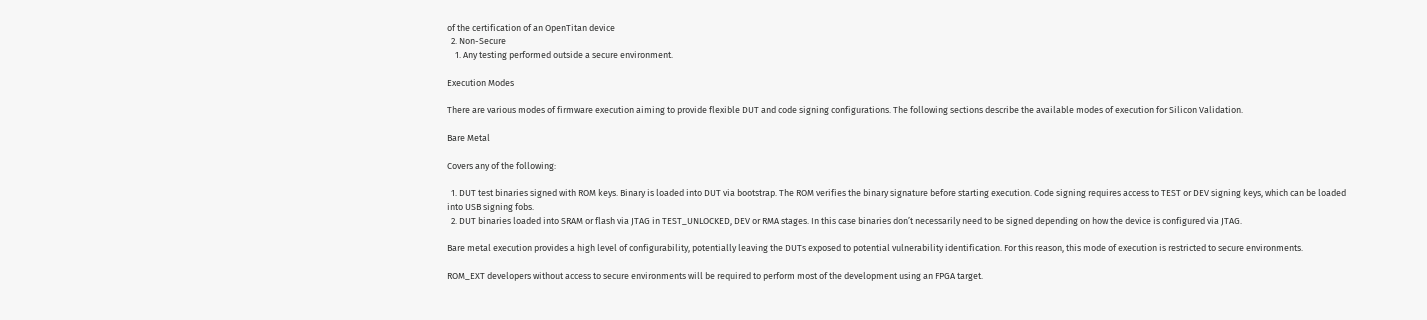of the certification of an OpenTitan device
  2. Non-Secure
    1. Any testing performed outside a secure environment.

Execution Modes

There are various modes of firmware execution aiming to provide flexible DUT and code signing configurations. The following sections describe the available modes of execution for Silicon Validation.

Bare Metal

Covers any of the following:

  1. DUT test binaries signed with ROM keys. Binary is loaded into DUT via bootstrap. The ROM verifies the binary signature before starting execution. Code signing requires access to TEST or DEV signing keys, which can be loaded into USB signing fobs.
  2. DUT binaries loaded into SRAM or flash via JTAG in TEST_UNLOCKED, DEV or RMA stages. In this case binaries don’t necessarily need to be signed depending on how the device is configured via JTAG.

Bare metal execution provides a high level of configurability, potentially leaving the DUTs exposed to potential vulnerability identification. For this reason, this mode of execution is restricted to secure environments.

ROM_EXT developers without access to secure environments will be required to perform most of the development using an FPGA target.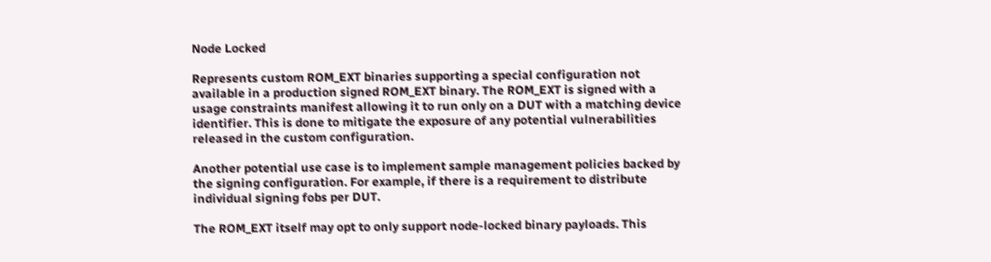Node Locked

Represents custom ROM_EXT binaries supporting a special configuration not available in a production signed ROM_EXT binary. The ROM_EXT is signed with a usage constraints manifest allowing it to run only on a DUT with a matching device identifier. This is done to mitigate the exposure of any potential vulnerabilities released in the custom configuration.

Another potential use case is to implement sample management policies backed by the signing configuration. For example, if there is a requirement to distribute individual signing fobs per DUT.

The ROM_EXT itself may opt to only support node-locked binary payloads. This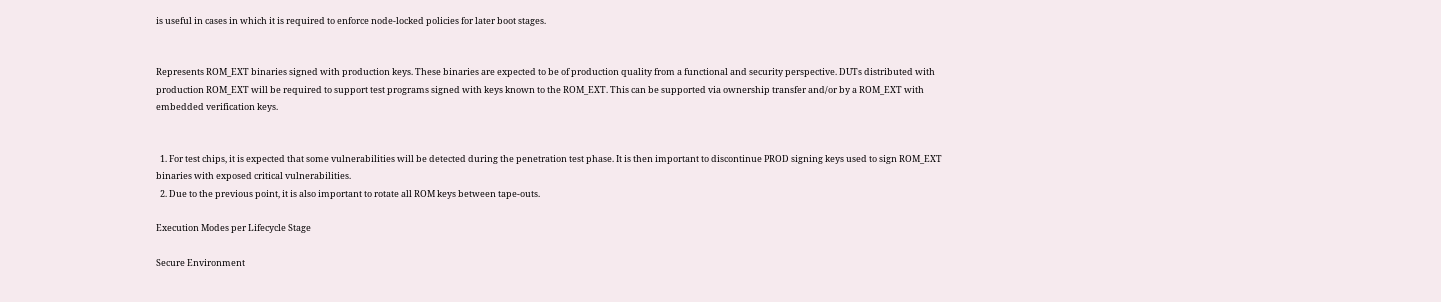is useful in cases in which it is required to enforce node-locked policies for later boot stages.


Represents ROM_EXT binaries signed with production keys. These binaries are expected to be of production quality from a functional and security perspective. DUTs distributed with production ROM_EXT will be required to support test programs signed with keys known to the ROM_EXT. This can be supported via ownership transfer and/or by a ROM_EXT with embedded verification keys.


  1. For test chips, it is expected that some vulnerabilities will be detected during the penetration test phase. It is then important to discontinue PROD signing keys used to sign ROM_EXT binaries with exposed critical vulnerabilities.
  2. Due to the previous point, it is also important to rotate all ROM keys between tape-outs.

Execution Modes per Lifecycle Stage

Secure Environment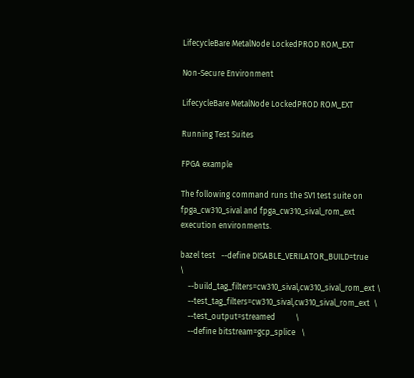LifecycleBare MetalNode LockedPROD ROM_EXT

Non-Secure Environment

LifecycleBare MetalNode LockedPROD ROM_EXT

Running Test Suites

FPGA example

The following command runs the SV1 test suite on fpga_cw310_sival and fpga_cw310_sival_rom_ext execution environments.

bazel test   --define DISABLE_VERILATOR_BUILD=true      \
    --build_tag_filters=cw310_sival,cw310_sival_rom_ext \
    --test_tag_filters=cw310_sival,cw310_sival_rom_ext  \
    --test_output=streamed          \
    --define bitstream=gcp_splice   \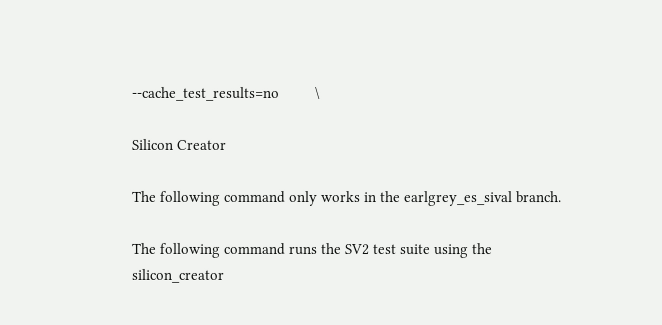--cache_test_results=no         \

Silicon Creator

The following command only works in the earlgrey_es_sival branch.

The following command runs the SV2 test suite using the silicon_creator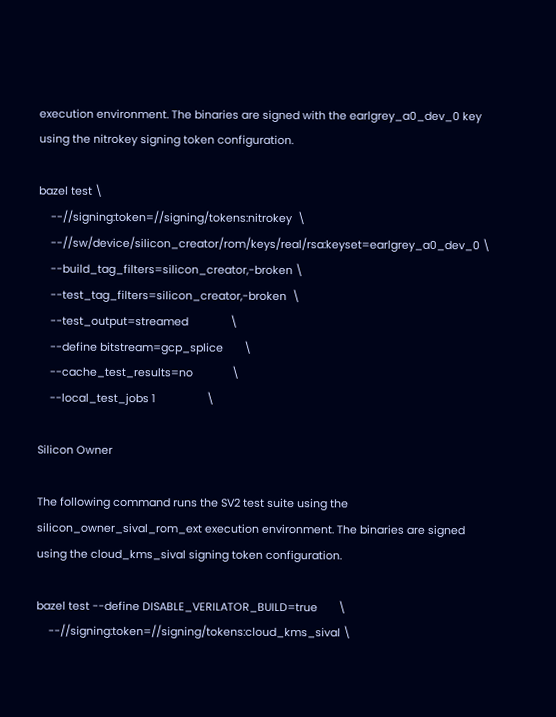execution environment. The binaries are signed with the earlgrey_a0_dev_0 key using the nitrokey signing token configuration.

bazel test \
    --//signing:token=//signing/tokens:nitrokey  \
    --//sw/device/silicon_creator/rom/keys/real/rsa:keyset=earlgrey_a0_dev_0 \
    --build_tag_filters=silicon_creator,-broken \
    --test_tag_filters=silicon_creator,-broken  \
    --test_output=streamed              \
    --define bitstream=gcp_splice       \
    --cache_test_results=no             \
    --local_test_jobs 1                 \

Silicon Owner

The following command runs the SV2 test suite using the silicon_owner_sival_rom_ext execution environment. The binaries are signed using the cloud_kms_sival signing token configuration.

bazel test --define DISABLE_VERILATOR_BUILD=true       \
    --//signing:token=//signing/tokens:cloud_kms_sival \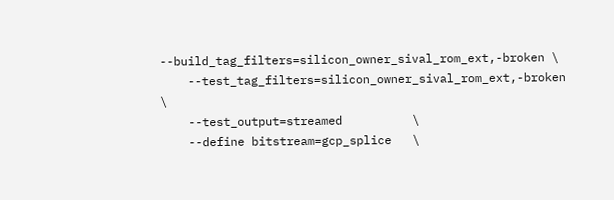--build_tag_filters=silicon_owner_sival_rom_ext,-broken \
    --test_tag_filters=silicon_owner_sival_rom_ext,-broken  \
    --test_output=streamed          \
    --define bitstream=gcp_splice   \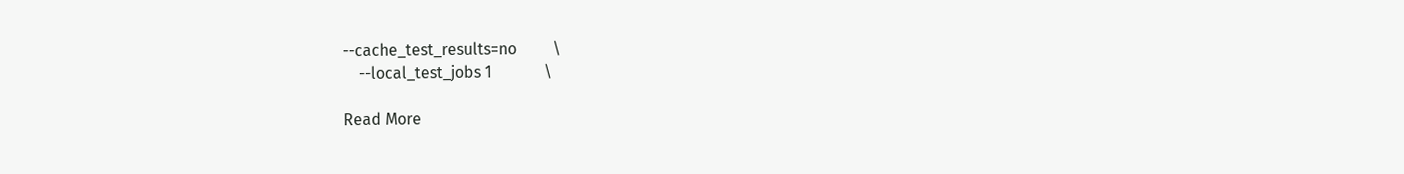--cache_test_results=no         \
    --local_test_jobs 1             \

Read More